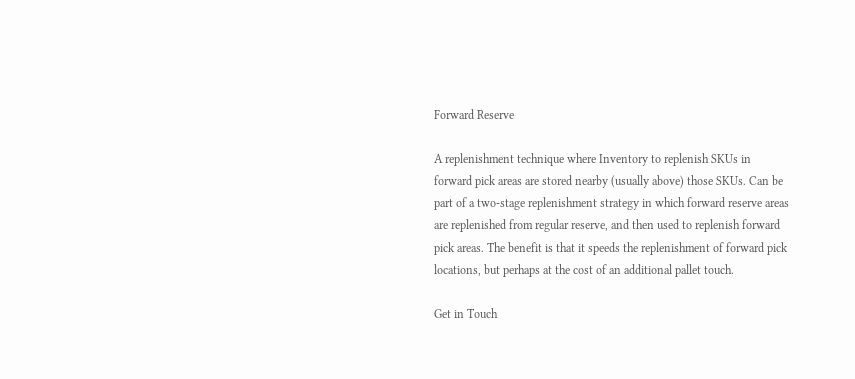Forward Reserve

A replenishment technique where Inventory to replenish SKUs in forward pick areas are stored nearby (usually above) those SKUs. Can be part of a two-stage replenishment strategy in which forward reserve areas are replenished from regular reserve, and then used to replenish forward pick areas. The benefit is that it speeds the replenishment of forward pick locations, but perhaps at the cost of an additional pallet touch.

Get in Touch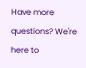Have more questions? We're here to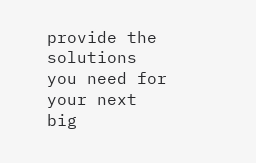provide the solutions you need for your next big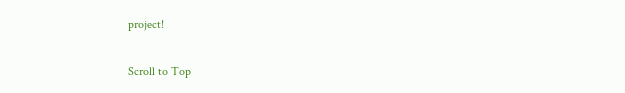project!

Scroll to Top